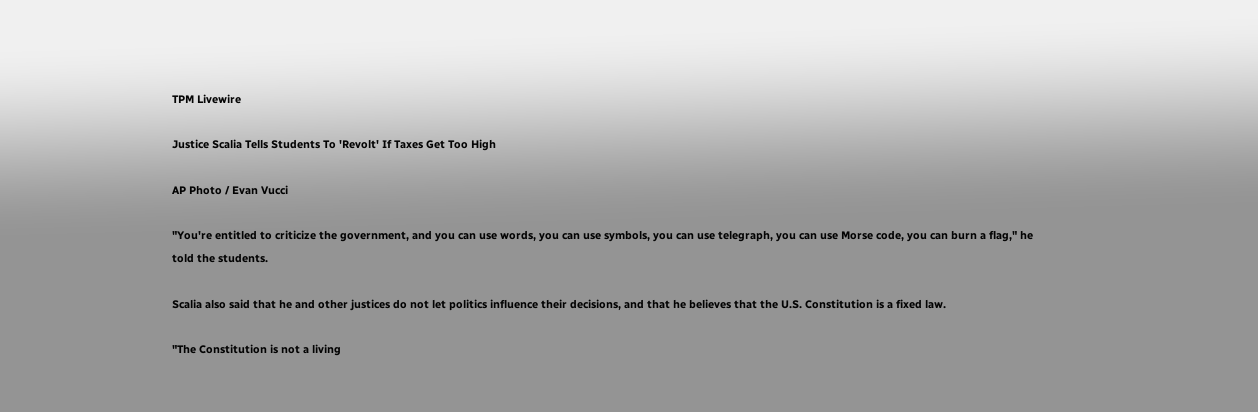TPM Livewire

Justice Scalia Tells Students To 'Revolt' If Taxes Get Too High

AP Photo / Evan Vucci

"You're entitled to criticize the government, and you can use words, you can use symbols, you can use telegraph, you can use Morse code, you can burn a flag," he told the students.

Scalia also said that he and other justices do not let politics influence their decisions, and that he believes that the U.S. Constitution is a fixed law.

"The Constitution is not a living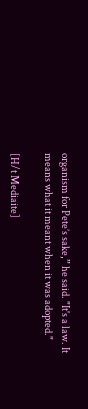organism for Pete’s sake,” he said. "It's a law. It means what it meant when it was adopted."

[H/t Mediaite]